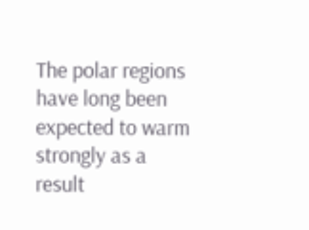The polar regions have long been expected to warm strongly as a result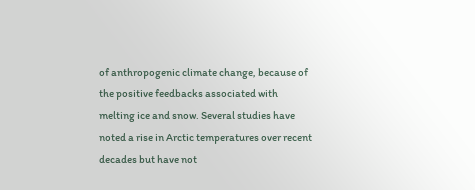of anthropogenic climate change, because of the positive feedbacks associated with melting ice and snow. Several studies have noted a rise in Arctic temperatures over recent decades but have not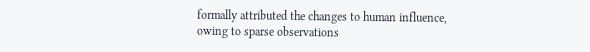formally attributed the changes to human influence, owing to sparse observations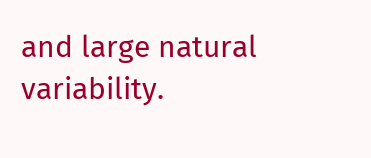and large natural variability.